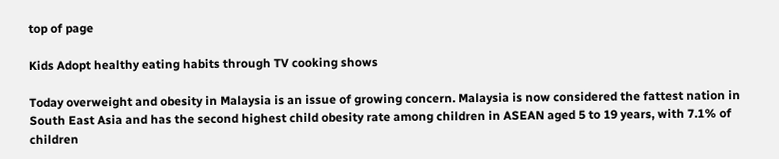top of page

Kids Adopt healthy eating habits through TV cooking shows

Today overweight and obesity in Malaysia is an issue of growing concern. Malaysia is now considered the fattest nation in South East Asia and has the second highest child obesity rate among children in ASEAN aged 5 to 19 years, with 7.1% of children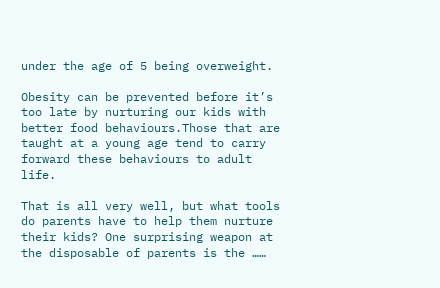under the age of 5 being overweight.

Obesity can be prevented before it’s too late by nurturing our kids with better food behaviours.Those that are taught at a young age tend to carry forward these behaviours to adult life.

That is all very well, but what tools do parents have to help them nurture their kids? One surprising weapon at the disposable of parents is the ……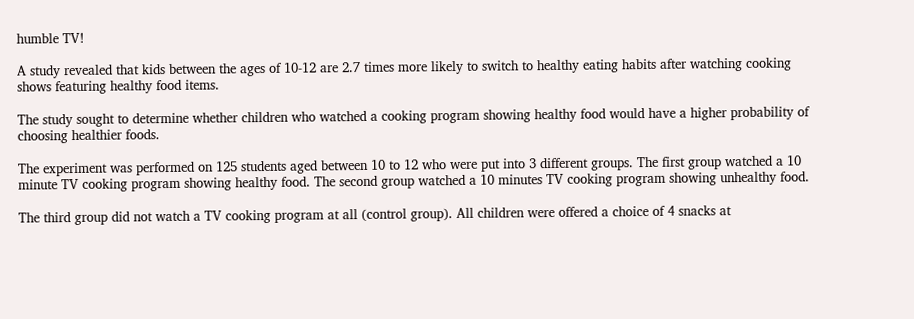humble TV!

A study revealed that kids between the ages of 10-12 are 2.7 times more likely to switch to healthy eating habits after watching cooking shows featuring healthy food items.

The study sought to determine whether children who watched a cooking program showing healthy food would have a higher probability of choosing healthier foods.

The experiment was performed on 125 students aged between 10 to 12 who were put into 3 different groups. The first group watched a 10 minute TV cooking program showing healthy food. The second group watched a 10 minutes TV cooking program showing unhealthy food.

The third group did not watch a TV cooking program at all (control group). All children were offered a choice of 4 snacks at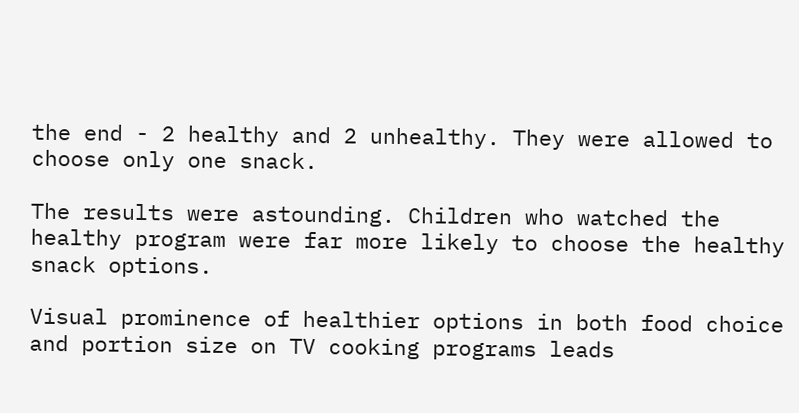the end - 2 healthy and 2 unhealthy. They were allowed to choose only one snack.

The results were astounding. Children who watched the healthy program were far more likely to choose the healthy snack options.

Visual prominence of healthier options in both food choice and portion size on TV cooking programs leads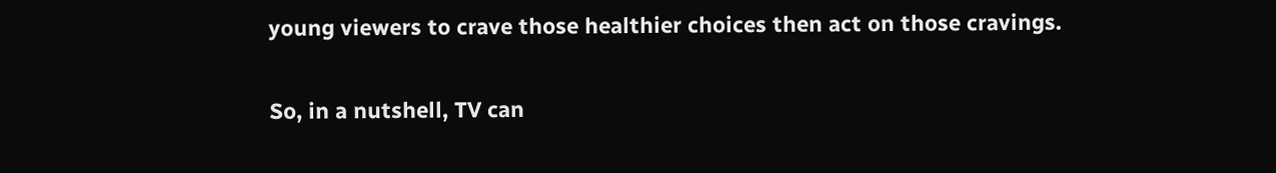young viewers to crave those healthier choices then act on those cravings.

So, in a nutshell, TV can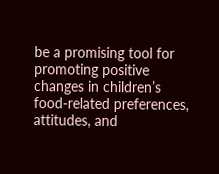be a promising tool for promoting positive changes in children’s food-related preferences, attitudes, and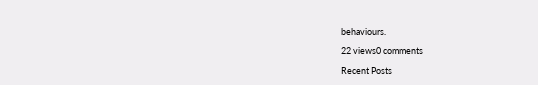behaviours.

22 views0 comments

Recent Posts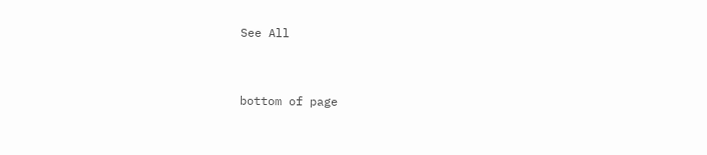See All


bottom of page